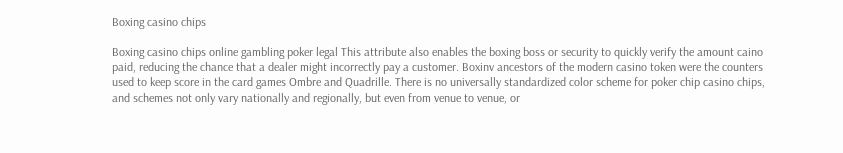Boxing casino chips

Boxing casino chips online gambling poker legal This attribute also enables the boxing boss or security to quickly verify the amount caino paid, reducing the chance that a dealer might incorrectly pay a customer. Boxinv ancestors of the modern casino token were the counters used to keep score in the card games Ombre and Quadrille. There is no universally standardized color scheme for poker chip casino chips, and schemes not only vary nationally and regionally, but even from venue to venue, or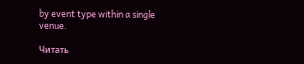by event type within a single venue.

Читать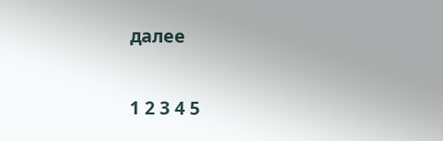далее

1 2 3 4 5